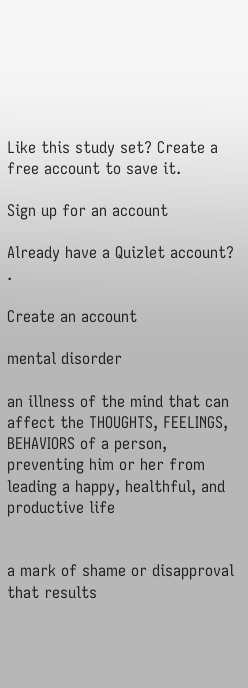Like this study set? Create a free account to save it.

Sign up for an account

Already have a Quizlet account? .

Create an account

mental disorder

an illness of the mind that can affect the THOUGHTS, FEELINGS, BEHAVIORS of a person, preventing him or her from leading a happy, healthful, and productive life


a mark of shame or disapproval that results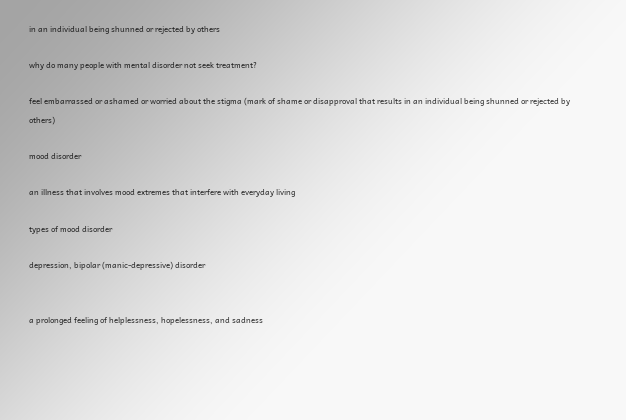in an individual being shunned or rejected by others

why do many people with mental disorder not seek treatment?

feel embarrassed or ashamed or worried about the stigma (mark of shame or disapproval that results in an individual being shunned or rejected by others)

mood disorder

an illness that involves mood extremes that interfere with everyday living

types of mood disorder

depression, bipolar (manic-depressive) disorder


a prolonged feeling of helplessness, hopelessness, and sadness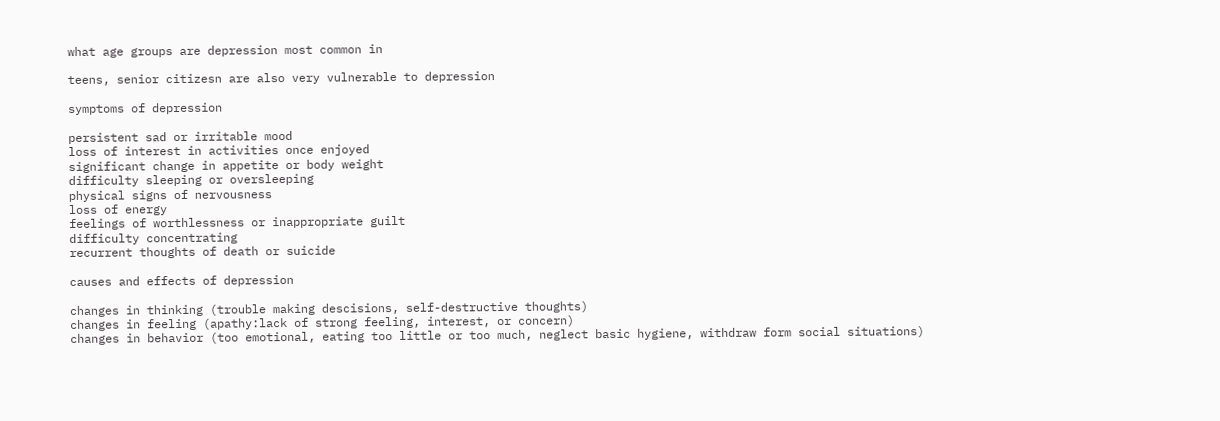what age groups are depression most common in

teens, senior citizesn are also very vulnerable to depression

symptoms of depression

persistent sad or irritable mood
loss of interest in activities once enjoyed
significant change in appetite or body weight
difficulty sleeping or oversleeping
physical signs of nervousness
loss of energy
feelings of worthlessness or inappropriate guilt
difficulty concentrating
recurrent thoughts of death or suicide

causes and effects of depression

changes in thinking (trouble making descisions, self-destructive thoughts)
changes in feeling (apathy:lack of strong feeling, interest, or concern)
changes in behavior (too emotional, eating too little or too much, neglect basic hygiene, withdraw form social situations)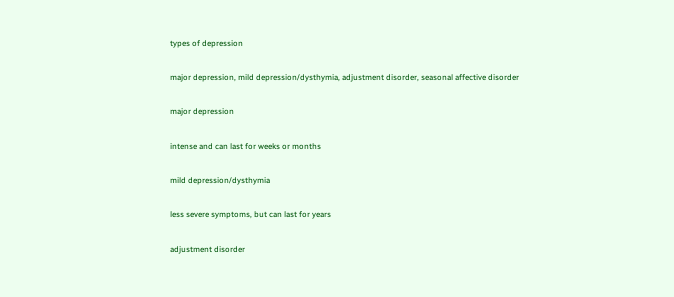types of depression

major depression, mild depression/dysthymia, adjustment disorder, seasonal affective disorder

major depression

intense and can last for weeks or months

mild depression/dysthymia

less severe symptoms, but can last for years

adjustment disorder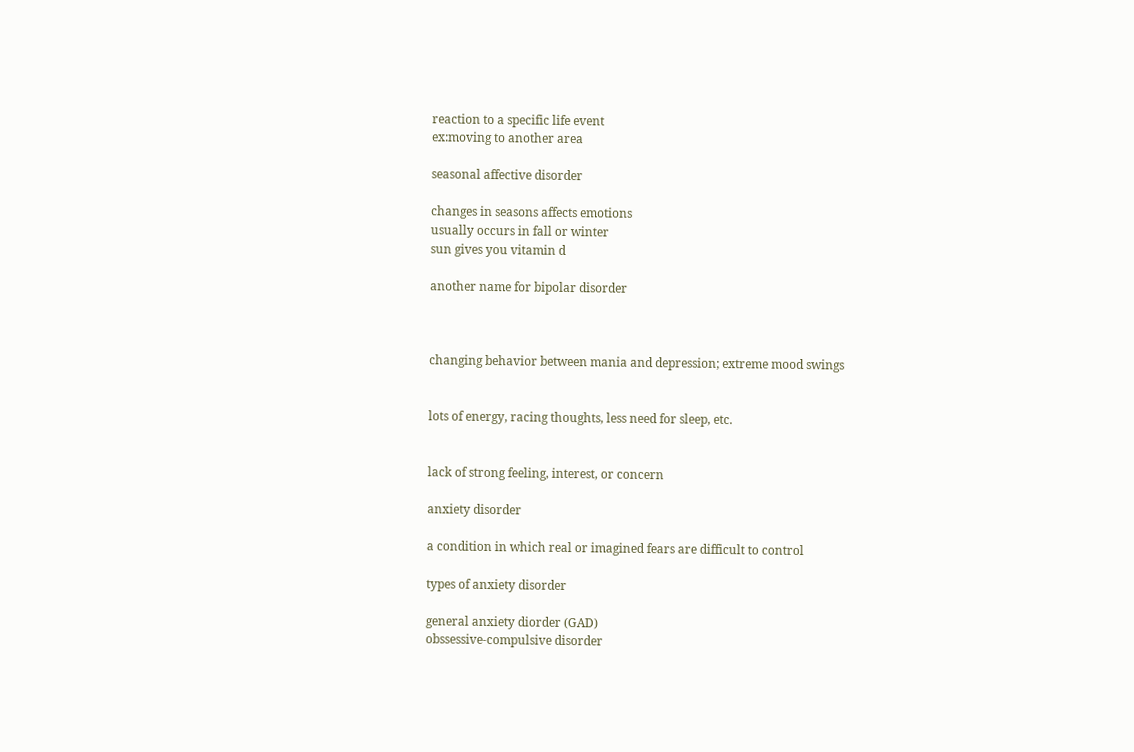reaction to a specific life event
ex:moving to another area

seasonal affective disorder

changes in seasons affects emotions
usually occurs in fall or winter
sun gives you vitamin d

another name for bipolar disorder



changing behavior between mania and depression; extreme mood swings


lots of energy, racing thoughts, less need for sleep, etc.


lack of strong feeling, interest, or concern

anxiety disorder

a condition in which real or imagined fears are difficult to control

types of anxiety disorder

general anxiety diorder (GAD)
obssessive-compulsive disorder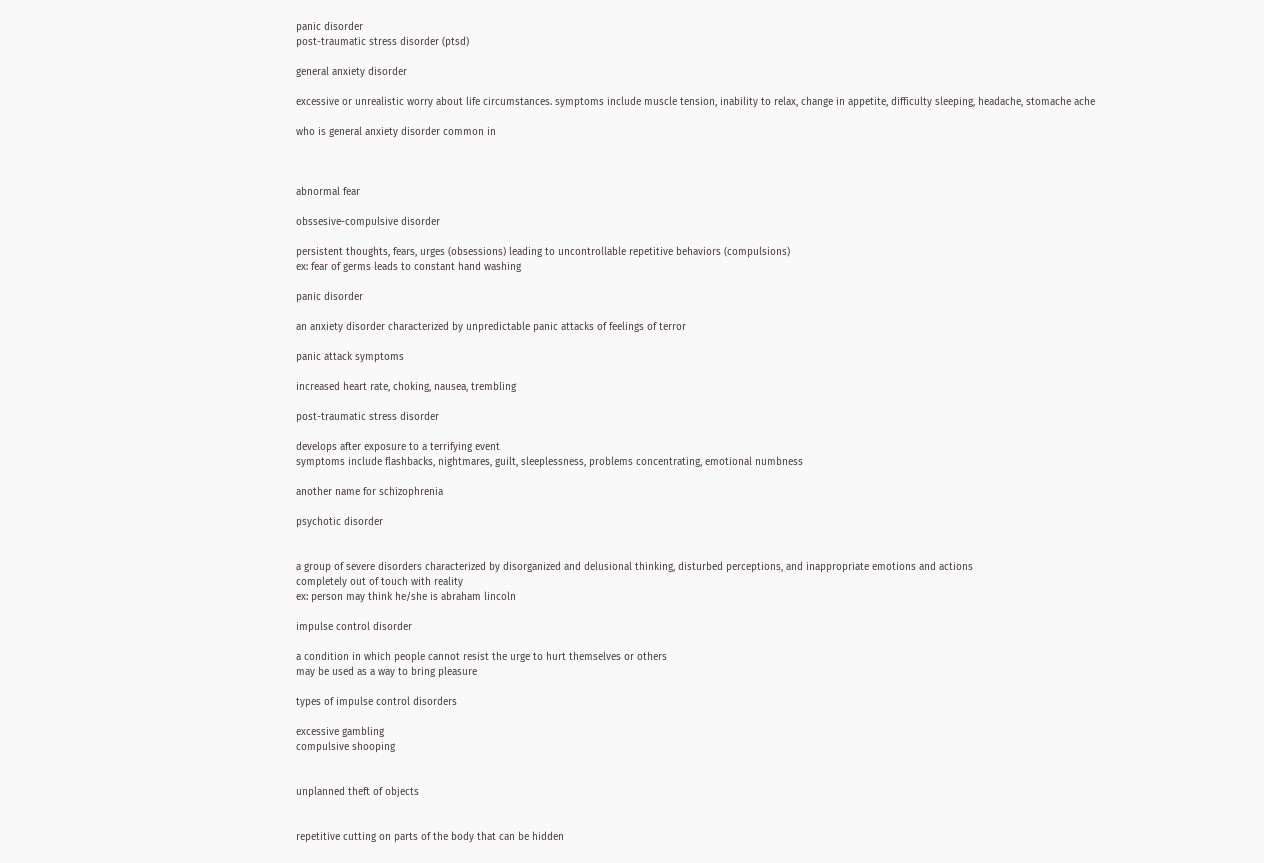panic disorder
post-traumatic stress disorder (ptsd)

general anxiety disorder

excessive or unrealistic worry about life circumstances. symptoms include muscle tension, inability to relax, change in appetite, difficulty sleeping, headache, stomache ache

who is general anxiety disorder common in



abnormal fear

obssesive-compulsive disorder

persistent thoughts, fears, urges (obsessions) leading to uncontrollable repetitive behaviors (compulsions)
ex: fear of germs leads to constant hand washing

panic disorder

an anxiety disorder characterized by unpredictable panic attacks of feelings of terror

panic attack symptoms

increased heart rate, choking, nausea, trembling

post-traumatic stress disorder

develops after exposure to a terrifying event
symptoms include flashbacks, nightmares, guilt, sleeplessness, problems concentrating, emotional numbness

another name for schizophrenia

psychotic disorder


a group of severe disorders characterized by disorganized and delusional thinking, disturbed perceptions, and inappropriate emotions and actions
completely out of touch with reality
ex: person may think he/she is abraham lincoln

impulse control disorder

a condition in which people cannot resist the urge to hurt themselves or others
may be used as a way to bring pleasure

types of impulse control disorders

excessive gambling
compulsive shooping


unplanned theft of objects


repetitive cutting on parts of the body that can be hidden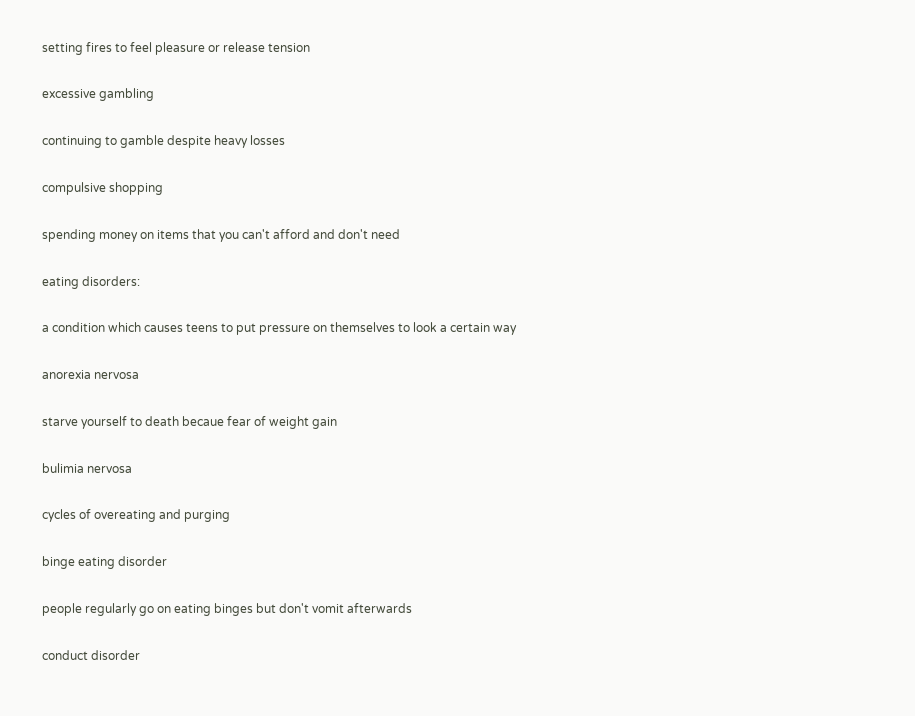setting fires to feel pleasure or release tension

excessive gambling

continuing to gamble despite heavy losses

compulsive shopping

spending money on items that you can't afford and don't need

eating disorders:

a condition which causes teens to put pressure on themselves to look a certain way

anorexia nervosa

starve yourself to death becaue fear of weight gain

bulimia nervosa

cycles of overeating and purging

binge eating disorder

people regularly go on eating binges but don't vomit afterwards

conduct disorder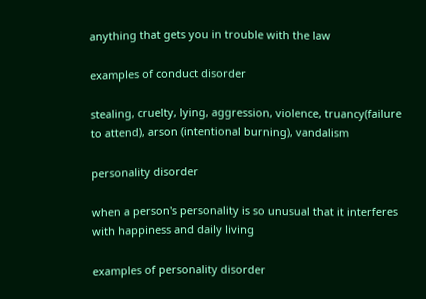anything that gets you in trouble with the law

examples of conduct disorder

stealing, cruelty, lying, aggression, violence, truancy(failure to attend), arson (intentional burning), vandalism

personality disorder

when a person's personality is so unusual that it interferes with happiness and daily living

examples of personality disorder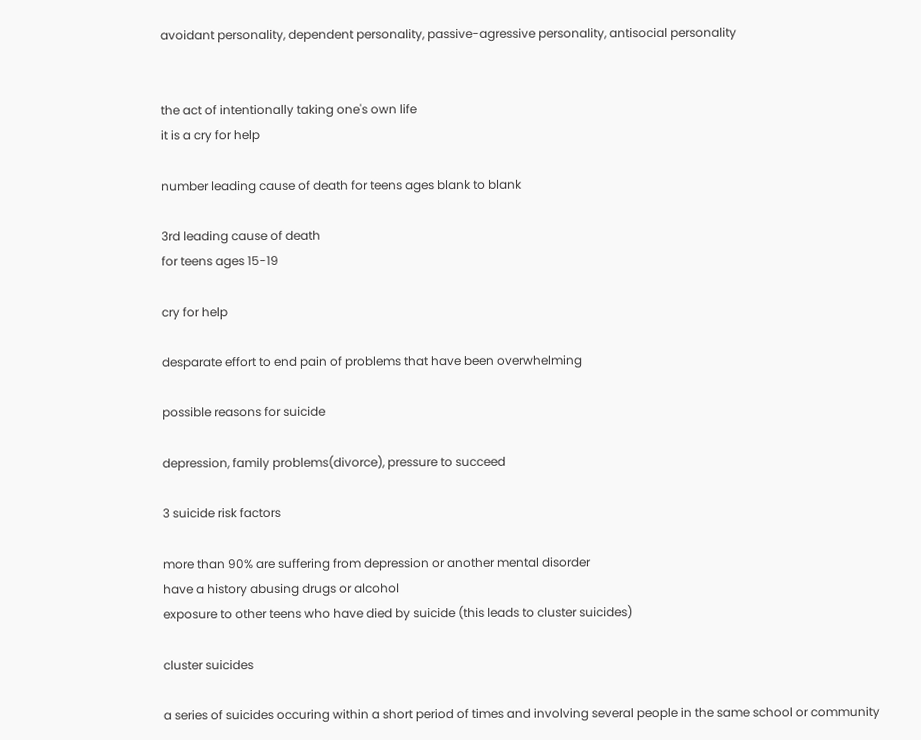avoidant personality, dependent personality, passive-agressive personality, antisocial personality


the act of intentionally taking one's own life
it is a cry for help

number leading cause of death for teens ages blank to blank

3rd leading cause of death
for teens ages 15-19

cry for help

desparate effort to end pain of problems that have been overwhelming

possible reasons for suicide

depression, family problems(divorce), pressure to succeed

3 suicide risk factors

more than 90% are suffering from depression or another mental disorder
have a history abusing drugs or alcohol
exposure to other teens who have died by suicide (this leads to cluster suicides)

cluster suicides

a series of suicides occuring within a short period of times and involving several people in the same school or community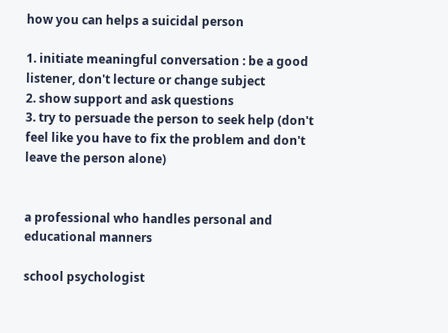how you can helps a suicidal person

1. initiate meaningful conversation : be a good listener, don't lecture or change subject
2. show support and ask questions
3. try to persuade the person to seek help (don't feel like you have to fix the problem and don't leave the person alone)


a professional who handles personal and educational manners

school psychologist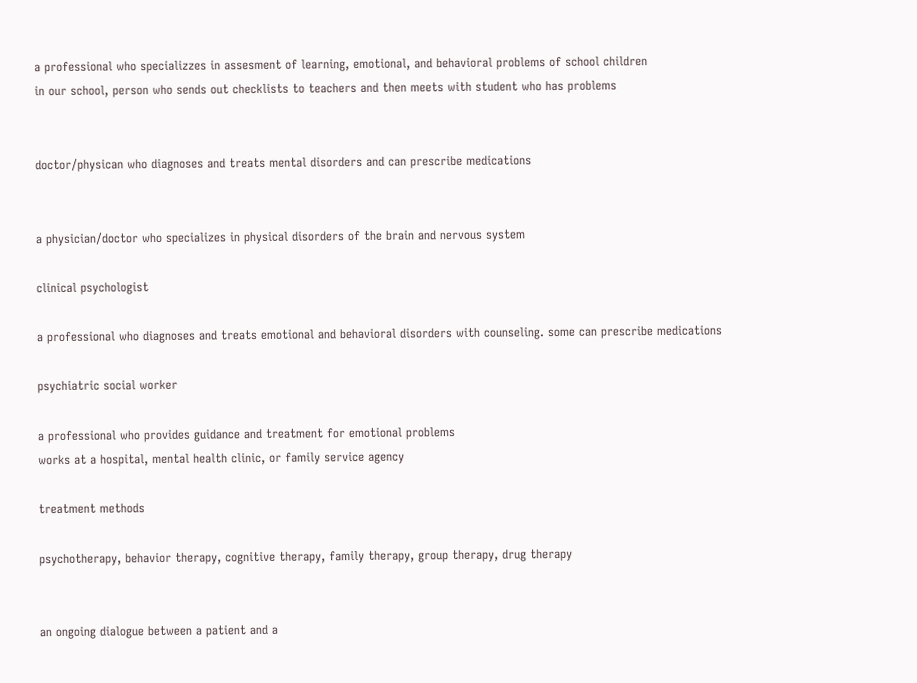a professional who specializzes in assesment of learning, emotional, and behavioral problems of school children
in our school, person who sends out checklists to teachers and then meets with student who has problems


doctor/physican who diagnoses and treats mental disorders and can prescribe medications


a physician/doctor who specializes in physical disorders of the brain and nervous system

clinical psychologist

a professional who diagnoses and treats emotional and behavioral disorders with counseling. some can prescribe medications

psychiatric social worker

a professional who provides guidance and treatment for emotional problems
works at a hospital, mental health clinic, or family service agency

treatment methods

psychotherapy, behavior therapy, cognitive therapy, family therapy, group therapy, drug therapy


an ongoing dialogue between a patient and a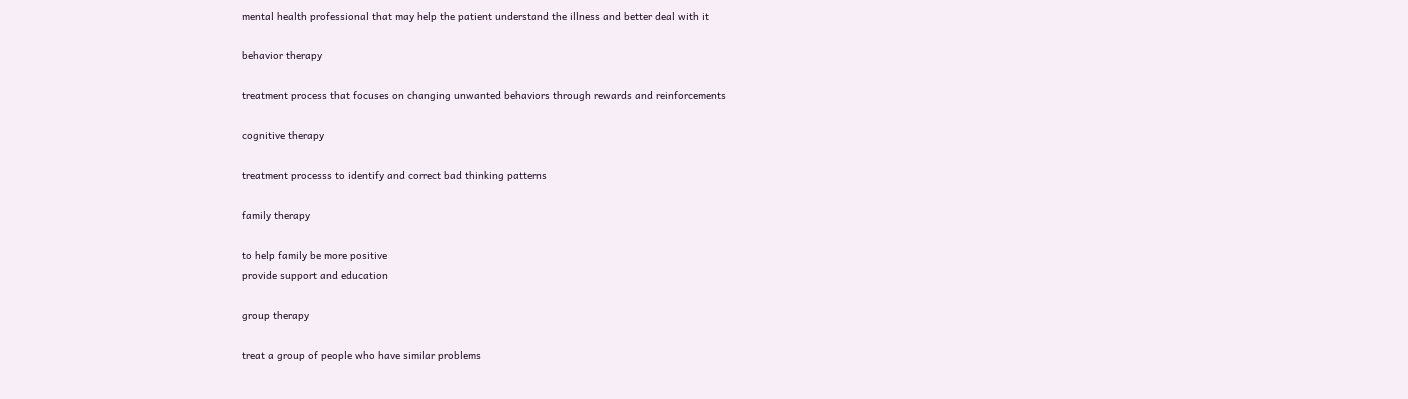mental health professional that may help the patient understand the illness and better deal with it

behavior therapy

treatment process that focuses on changing unwanted behaviors through rewards and reinforcements

cognitive therapy

treatment processs to identify and correct bad thinking patterns

family therapy

to help family be more positive
provide support and education

group therapy

treat a group of people who have similar problems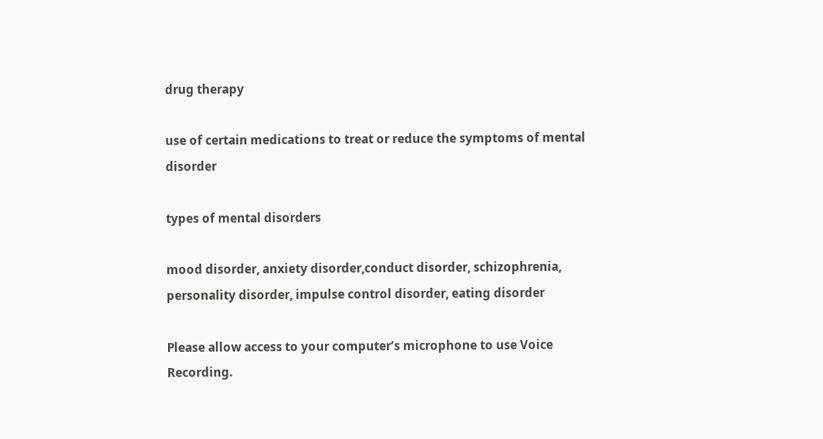drug therapy

use of certain medications to treat or reduce the symptoms of mental disorder

types of mental disorders

mood disorder, anxiety disorder,conduct disorder, schizophrenia, personality disorder, impulse control disorder, eating disorder

Please allow access to your computer’s microphone to use Voice Recording.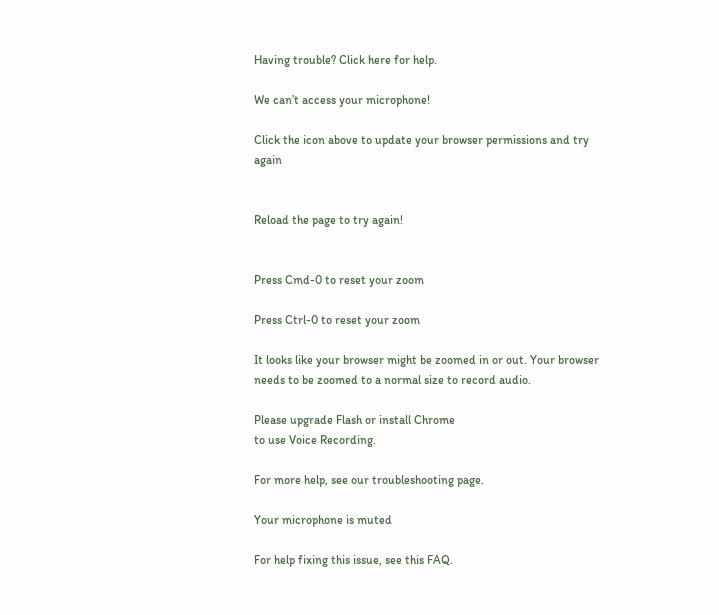Having trouble? Click here for help.

We can’t access your microphone!

Click the icon above to update your browser permissions and try again


Reload the page to try again!


Press Cmd-0 to reset your zoom

Press Ctrl-0 to reset your zoom

It looks like your browser might be zoomed in or out. Your browser needs to be zoomed to a normal size to record audio.

Please upgrade Flash or install Chrome
to use Voice Recording.

For more help, see our troubleshooting page.

Your microphone is muted

For help fixing this issue, see this FAQ.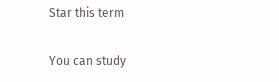Star this term

You can study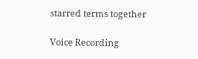starred terms together

Voice Recording